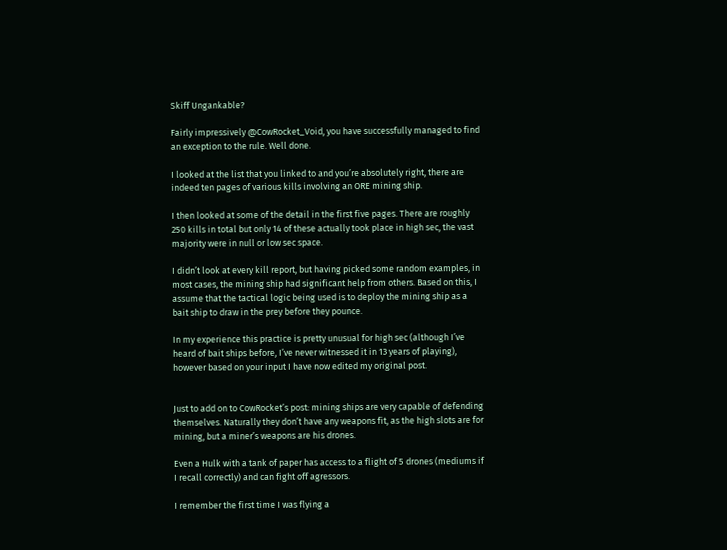Skiff Ungankable?

Fairly impressively @CowRocket_Void, you have successfully managed to find an exception to the rule. Well done.

I looked at the list that you linked to and you’re absolutely right, there are indeed ten pages of various kills involving an ORE mining ship.

I then looked at some of the detail in the first five pages. There are roughly 250 kills in total but only 14 of these actually took place in high sec, the vast majority were in null or low sec space.

I didn’t look at every kill report, but having picked some random examples, in most cases, the mining ship had significant help from others. Based on this, I assume that the tactical logic being used is to deploy the mining ship as a bait ship to draw in the prey before they pounce.

In my experience this practice is pretty unusual for high sec (although I’ve heard of bait ships before, I’ve never witnessed it in 13 years of playing), however based on your input I have now edited my original post.


Just to add on to CowRocket’s post: mining ships are very capable of defending themselves. Naturally they don’t have any weapons fit, as the high slots are for mining, but a miner’s weapons are his drones.

Even a Hulk with a tank of paper has access to a flight of 5 drones (mediums if I recall correctly) and can fight off agressors.

I remember the first time I was flying a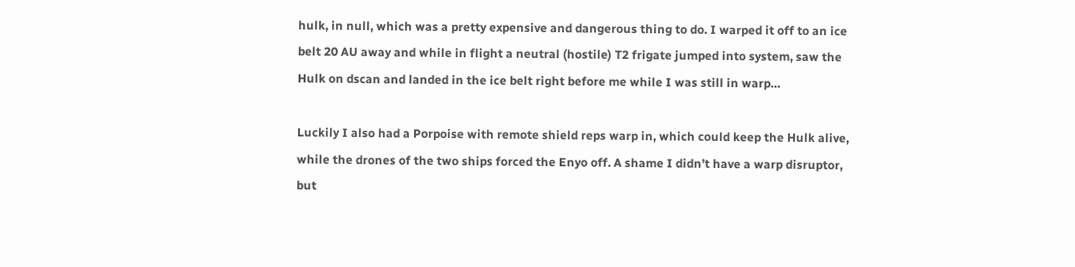hulk, in null, which was a pretty expensive and dangerous thing to do. I warped it off to an ice belt 20 AU away and while in flight a neutral (hostile) T2 frigate jumped into system, saw the Hulk on dscan and landed in the ice belt right before me while I was still in warp…

Luckily I also had a Porpoise with remote shield reps warp in, which could keep the Hulk alive, while the drones of the two ships forced the Enyo off. A shame I didn’t have a warp disruptor, but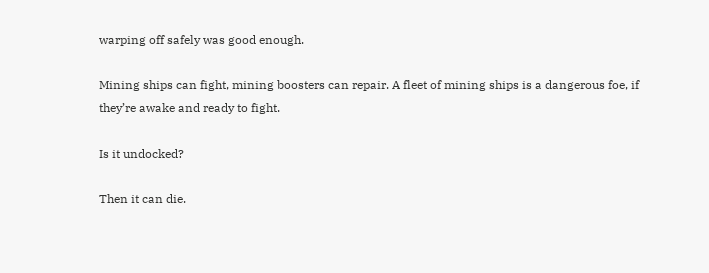warping off safely was good enough.

Mining ships can fight, mining boosters can repair. A fleet of mining ships is a dangerous foe, if they’re awake and ready to fight.

Is it undocked?

Then it can die.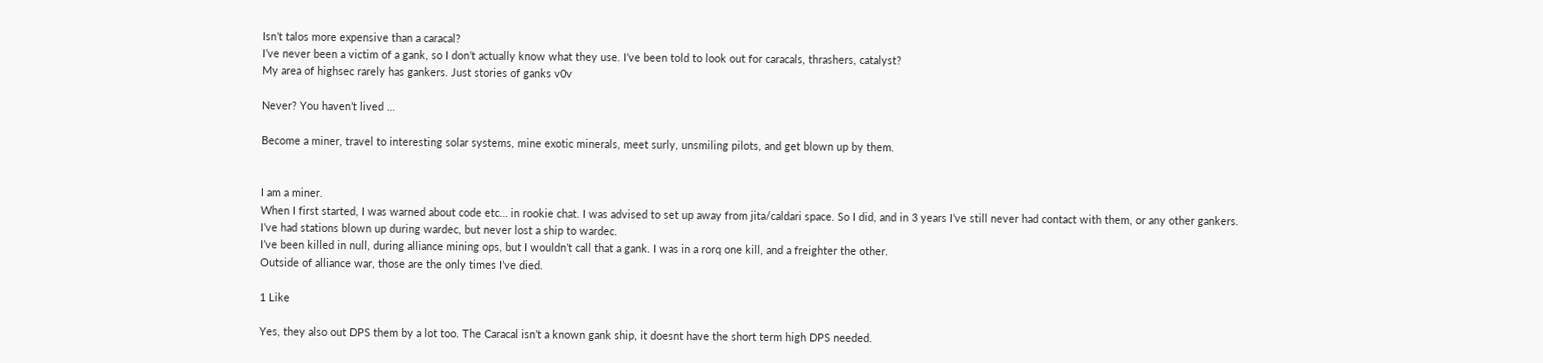Isn’t talos more expensive than a caracal?
I’ve never been a victim of a gank, so I don’t actually know what they use. I’ve been told to look out for caracals, thrashers, catalyst?
My area of highsec rarely has gankers. Just stories of ganks v0v

Never? You haven’t lived …

Become a miner, travel to interesting solar systems, mine exotic minerals, meet surly, unsmiling pilots, and get blown up by them.


I am a miner.
When I first started, I was warned about code etc… in rookie chat. I was advised to set up away from jita/caldari space. So I did, and in 3 years I’ve still never had contact with them, or any other gankers.
I’ve had stations blown up during wardec, but never lost a ship to wardec.
I’ve been killed in null, during alliance mining ops, but I wouldn’t call that a gank. I was in a rorq one kill, and a freighter the other.
Outside of alliance war, those are the only times I’ve died.

1 Like

Yes, they also out DPS them by a lot too. The Caracal isn’t a known gank ship, it doesnt have the short term high DPS needed.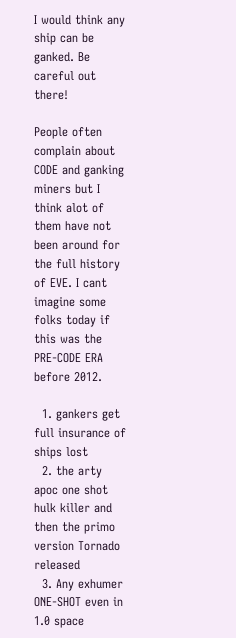I would think any ship can be ganked. Be careful out there!

People often complain about CODE and ganking miners but I think alot of them have not been around for the full history of EVE. I cant imagine some folks today if this was the PRE-CODE ERA before 2012.

  1. gankers get full insurance of ships lost
  2. the arty apoc one shot hulk killer and then the primo version Tornado released
  3. Any exhumer ONE-SHOT even in 1.0 space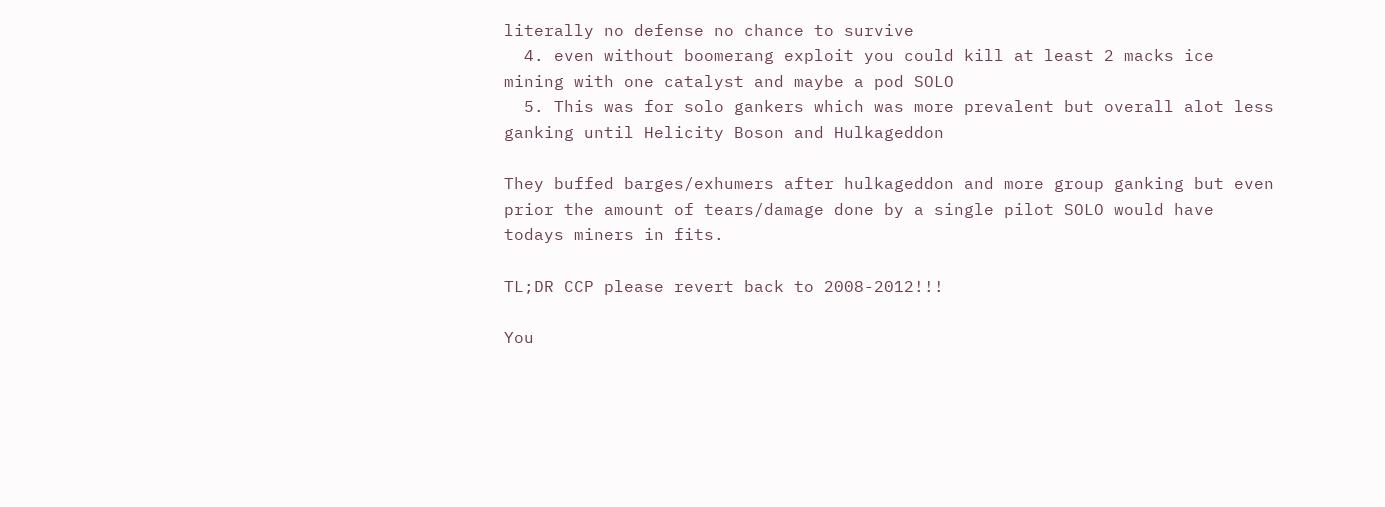literally no defense no chance to survive
  4. even without boomerang exploit you could kill at least 2 macks ice mining with one catalyst and maybe a pod SOLO
  5. This was for solo gankers which was more prevalent but overall alot less ganking until Helicity Boson and Hulkageddon

They buffed barges/exhumers after hulkageddon and more group ganking but even prior the amount of tears/damage done by a single pilot SOLO would have todays miners in fits.

TL;DR CCP please revert back to 2008-2012!!!

You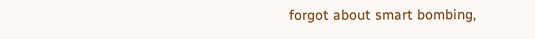forgot about smart bombing,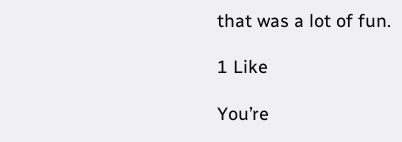that was a lot of fun.

1 Like

You’re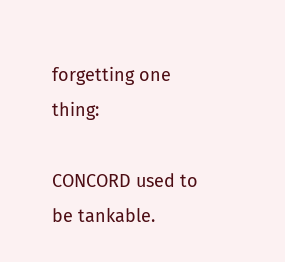forgetting one thing:

CONCORD used to be tankable.